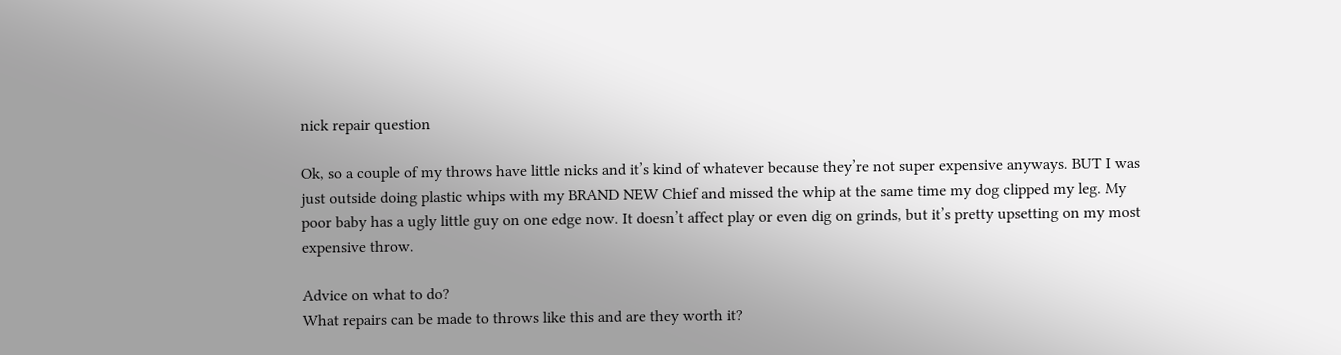nick repair question

Ok, so a couple of my throws have little nicks and it’s kind of whatever because they’re not super expensive anyways. BUT I was just outside doing plastic whips with my BRAND NEW Chief and missed the whip at the same time my dog clipped my leg. My poor baby has a ugly little guy on one edge now. It doesn’t affect play or even dig on grinds, but it’s pretty upsetting on my most expensive throw.

Advice on what to do?
What repairs can be made to throws like this and are they worth it?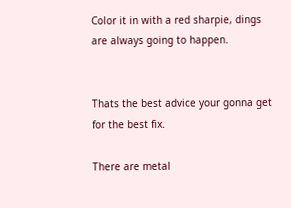Color it in with a red sharpie, dings are always going to happen.


Thats the best advice your gonna get for the best fix.

There are metal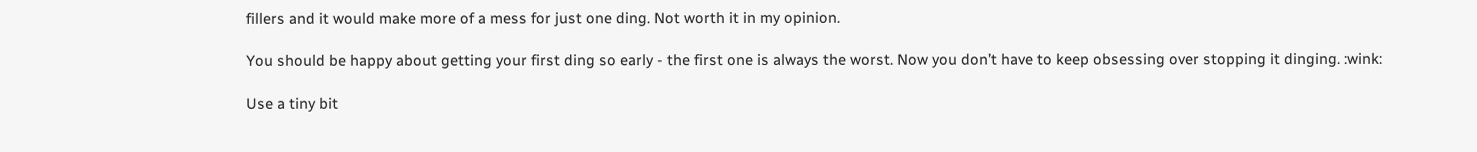fillers and it would make more of a mess for just one ding. Not worth it in my opinion.

You should be happy about getting your first ding so early - the first one is always the worst. Now you don’t have to keep obsessing over stopping it dinging. :wink:

Use a tiny bit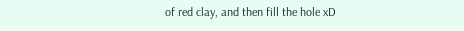of red clay, and then fill the hole xD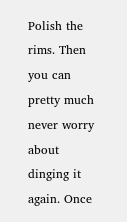Polish the rims. Then you can pretty much never worry about dinging it again. Once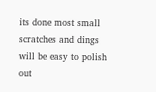its done most small scratches and dings will be easy to polish out